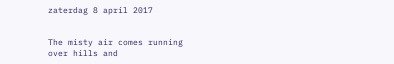zaterdag 8 april 2017


The misty air comes running
over hills and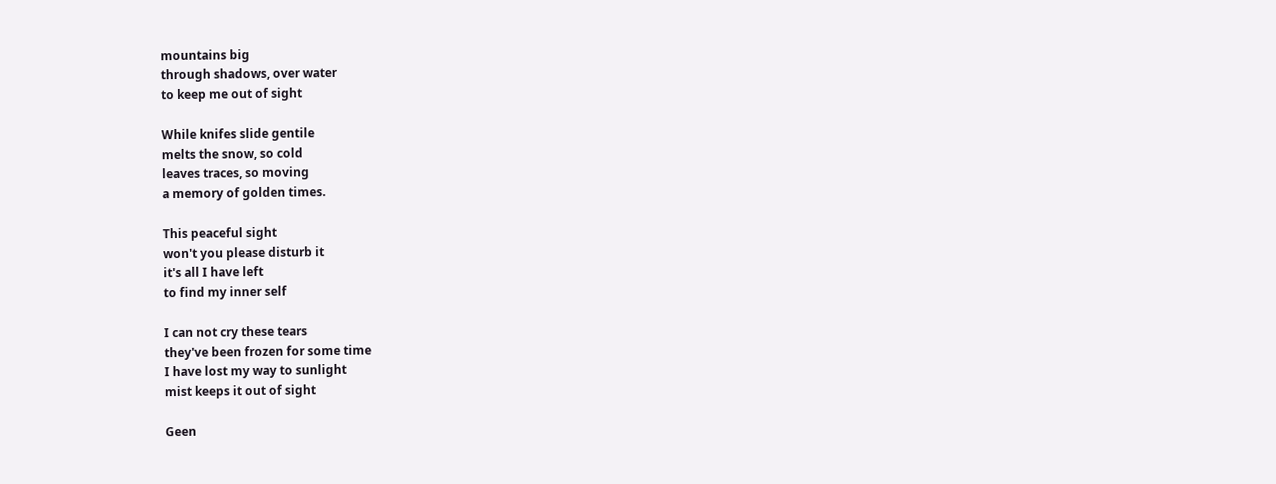mountains big
through shadows, over water
to keep me out of sight

While knifes slide gentile
melts the snow, so cold
leaves traces, so moving
a memory of golden times.

This peaceful sight
won't you please disturb it
it's all I have left
to find my inner self

I can not cry these tears
they've been frozen for some time
I have lost my way to sunlight
mist keeps it out of sight

Geen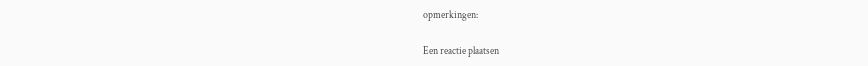opmerkingen:

Een reactie plaatsen